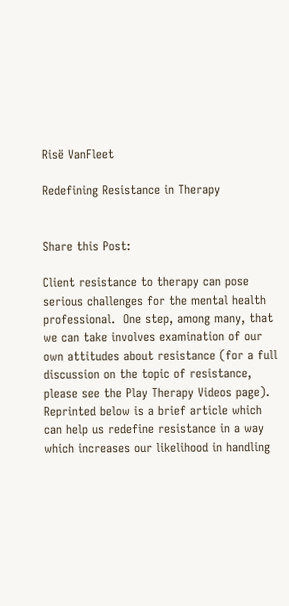Risë VanFleet

Redefining Resistance in Therapy


Share this Post:

Client resistance to therapy can pose serious challenges for the mental health professional.  One step, among many, that we can take involves examination of our own attitudes about resistance (for a full discussion on the topic of resistance, please see the Play Therapy Videos page).  Reprinted below is a brief article which can help us redefine resistance in a way which increases our likelihood in handling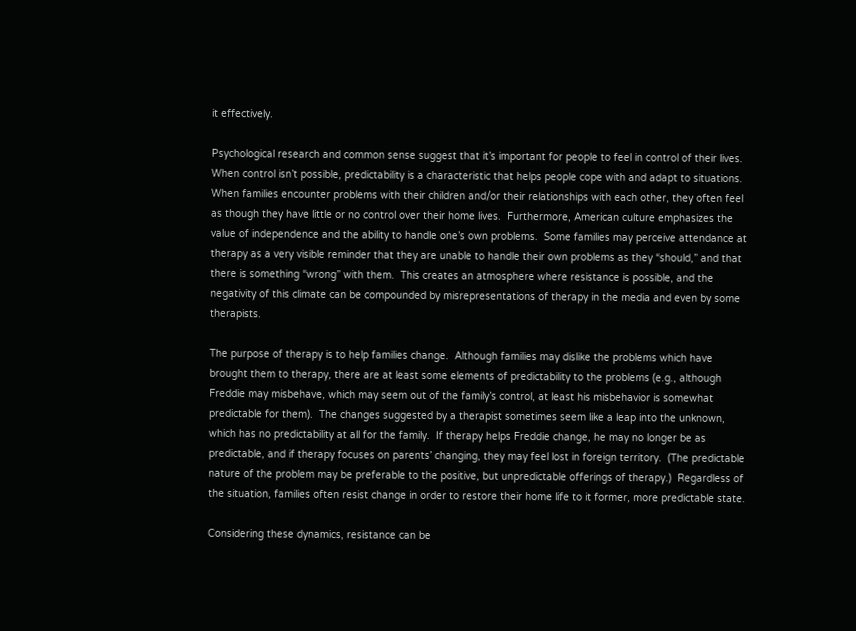it effectively.

Psychological research and common sense suggest that it’s important for people to feel in control of their lives.  When control isn’t possible, predictability is a characteristic that helps people cope with and adapt to situations.  When families encounter problems with their children and/or their relationships with each other, they often feel as though they have little or no control over their home lives.  Furthermore, American culture emphasizes the value of independence and the ability to handle one’s own problems.  Some families may perceive attendance at therapy as a very visible reminder that they are unable to handle their own problems as they “should,” and that there is something “wrong” with them.  This creates an atmosphere where resistance is possible, and the negativity of this climate can be compounded by misrepresentations of therapy in the media and even by some therapists.

The purpose of therapy is to help families change.  Although families may dislike the problems which have brought them to therapy, there are at least some elements of predictability to the problems (e.g., although Freddie may misbehave, which may seem out of the family’s control, at least his misbehavior is somewhat predictable for them).  The changes suggested by a therapist sometimes seem like a leap into the unknown, which has no predictability at all for the family.  If therapy helps Freddie change, he may no longer be as predictable, and if therapy focuses on parents’ changing, they may feel lost in foreign territory.  (The predictable nature of the problem may be preferable to the positive, but unpredictable offerings of therapy.)  Regardless of the situation, families often resist change in order to restore their home life to it former, more predictable state.

Considering these dynamics, resistance can be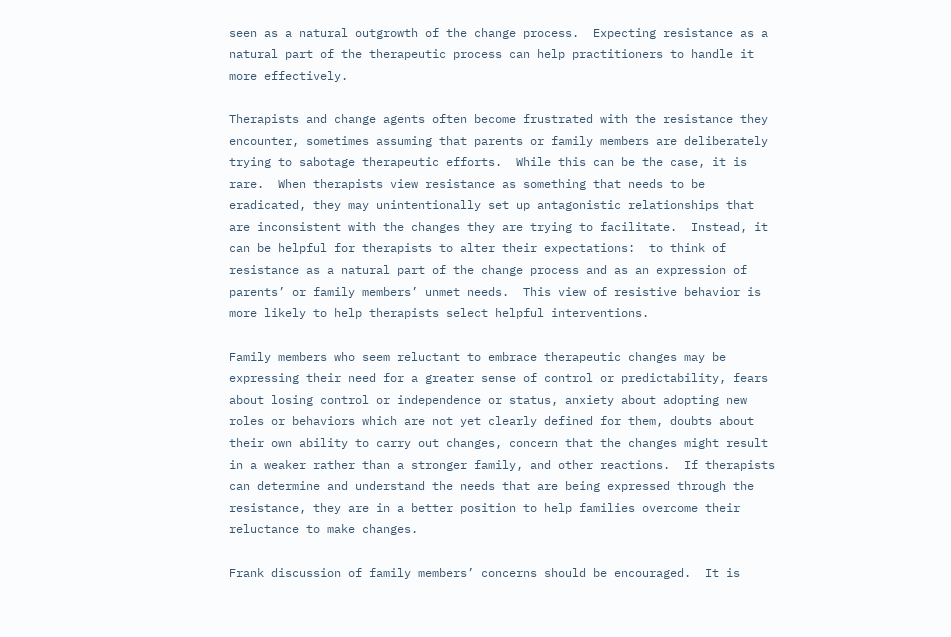seen as a natural outgrowth of the change process.  Expecting resistance as a natural part of the therapeutic process can help practitioners to handle it more effectively.

Therapists and change agents often become frustrated with the resistance they encounter, sometimes assuming that parents or family members are deliberately trying to sabotage therapeutic efforts.  While this can be the case, it is rare.  When therapists view resistance as something that needs to be eradicated, they may unintentionally set up antagonistic relationships that are inconsistent with the changes they are trying to facilitate.  Instead, it can be helpful for therapists to alter their expectations:  to think of resistance as a natural part of the change process and as an expression of parents’ or family members’ unmet needs.  This view of resistive behavior is more likely to help therapists select helpful interventions.

Family members who seem reluctant to embrace therapeutic changes may be expressing their need for a greater sense of control or predictability, fears about losing control or independence or status, anxiety about adopting new roles or behaviors which are not yet clearly defined for them, doubts about their own ability to carry out changes, concern that the changes might result in a weaker rather than a stronger family, and other reactions.  If therapists can determine and understand the needs that are being expressed through the resistance, they are in a better position to help families overcome their reluctance to make changes.

Frank discussion of family members’ concerns should be encouraged.  It is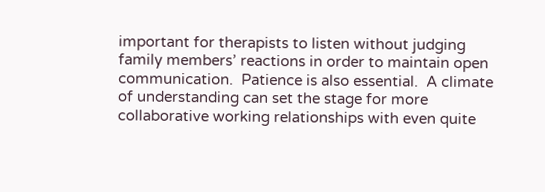important for therapists to listen without judging family members’ reactions in order to maintain open communication.  Patience is also essential.  A climate of understanding can set the stage for more collaborative working relationships with even quite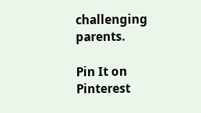challenging parents.

Pin It on Pinterest